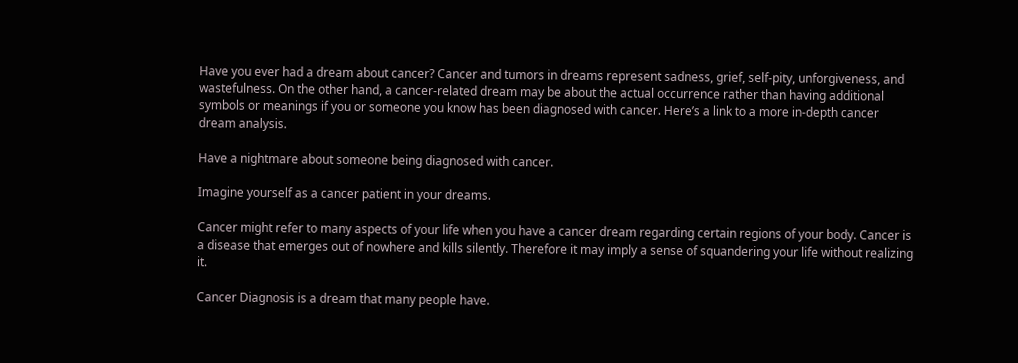Have you ever had a dream about cancer? Cancer and tumors in dreams represent sadness, grief, self-pity, unforgiveness, and wastefulness. On the other hand, a cancer-related dream may be about the actual occurrence rather than having additional symbols or meanings if you or someone you know has been diagnosed with cancer. Here’s a link to a more in-depth cancer dream analysis.

Have a nightmare about someone being diagnosed with cancer.

Imagine yourself as a cancer patient in your dreams.

Cancer might refer to many aspects of your life when you have a cancer dream regarding certain regions of your body. Cancer is a disease that emerges out of nowhere and kills silently. Therefore it may imply a sense of squandering your life without realizing it.

Cancer Diagnosis is a dream that many people have.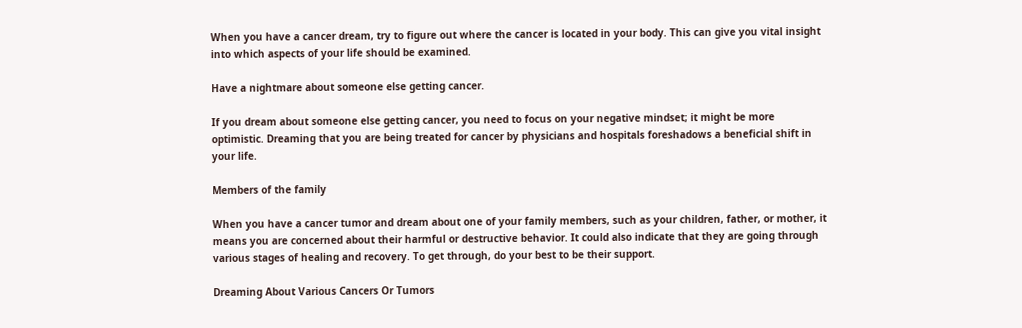When you have a cancer dream, try to figure out where the cancer is located in your body. This can give you vital insight into which aspects of your life should be examined.

Have a nightmare about someone else getting cancer.

If you dream about someone else getting cancer, you need to focus on your negative mindset; it might be more optimistic. Dreaming that you are being treated for cancer by physicians and hospitals foreshadows a beneficial shift in your life.

Members of the family

When you have a cancer tumor and dream about one of your family members, such as your children, father, or mother, it means you are concerned about their harmful or destructive behavior. It could also indicate that they are going through various stages of healing and recovery. To get through, do your best to be their support.

Dreaming About Various Cancers Or Tumors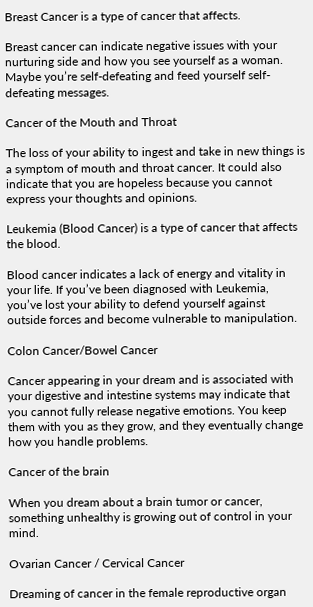Breast Cancer is a type of cancer that affects.

Breast cancer can indicate negative issues with your nurturing side and how you see yourself as a woman. Maybe you’re self-defeating and feed yourself self-defeating messages.

Cancer of the Mouth and Throat

The loss of your ability to ingest and take in new things is a symptom of mouth and throat cancer. It could also indicate that you are hopeless because you cannot express your thoughts and opinions.

Leukemia (Blood Cancer) is a type of cancer that affects the blood.

Blood cancer indicates a lack of energy and vitality in your life. If you’ve been diagnosed with Leukemia, you’ve lost your ability to defend yourself against outside forces and become vulnerable to manipulation.

Colon Cancer/Bowel Cancer

Cancer appearing in your dream and is associated with your digestive and intestine systems may indicate that you cannot fully release negative emotions. You keep them with you as they grow, and they eventually change how you handle problems.

Cancer of the brain

When you dream about a brain tumor or cancer, something unhealthy is growing out of control in your mind.

Ovarian Cancer / Cervical Cancer

Dreaming of cancer in the female reproductive organ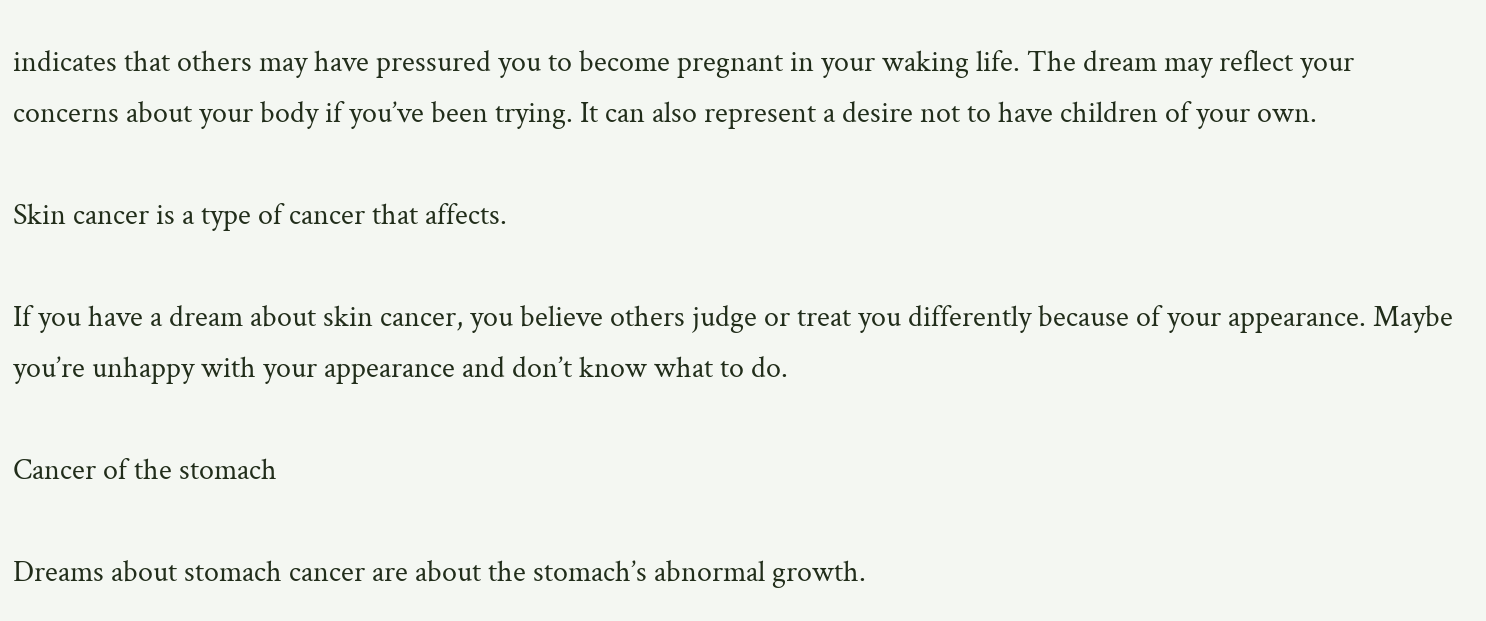indicates that others may have pressured you to become pregnant in your waking life. The dream may reflect your concerns about your body if you’ve been trying. It can also represent a desire not to have children of your own.

Skin cancer is a type of cancer that affects.

If you have a dream about skin cancer, you believe others judge or treat you differently because of your appearance. Maybe you’re unhappy with your appearance and don’t know what to do.

Cancer of the stomach

Dreams about stomach cancer are about the stomach’s abnormal growth.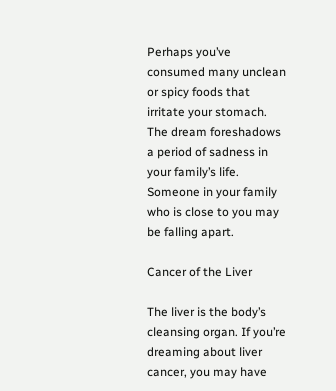Perhaps you’ve consumed many unclean or spicy foods that irritate your stomach. The dream foreshadows a period of sadness in your family’s life. Someone in your family who is close to you may be falling apart.

Cancer of the Liver

The liver is the body’s cleansing organ. If you’re dreaming about liver cancer, you may have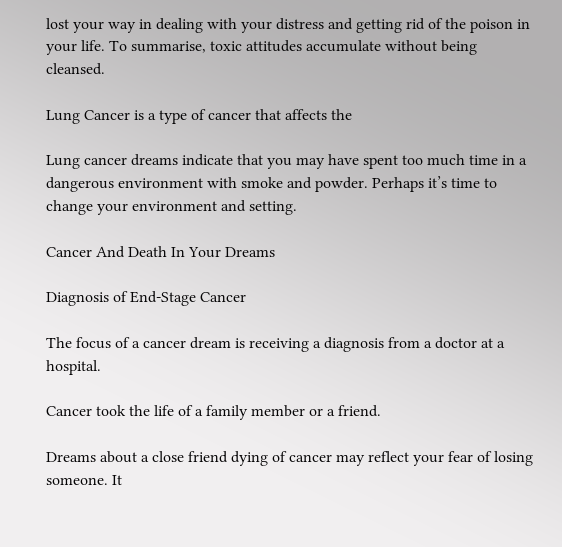lost your way in dealing with your distress and getting rid of the poison in your life. To summarise, toxic attitudes accumulate without being cleansed.

Lung Cancer is a type of cancer that affects the

Lung cancer dreams indicate that you may have spent too much time in a dangerous environment with smoke and powder. Perhaps it’s time to change your environment and setting.

Cancer And Death In Your Dreams

Diagnosis of End-Stage Cancer

The focus of a cancer dream is receiving a diagnosis from a doctor at a hospital.

Cancer took the life of a family member or a friend.

Dreams about a close friend dying of cancer may reflect your fear of losing someone. It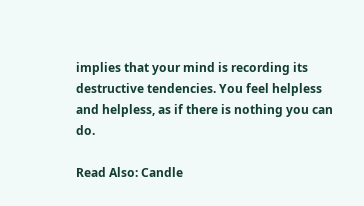implies that your mind is recording its destructive tendencies. You feel helpless and helpless, as if there is nothing you can do.

Read Also: Candle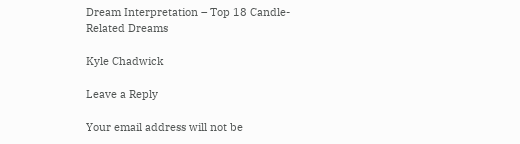Dream Interpretation – Top 18 Candle-Related Dreams

Kyle Chadwick

Leave a Reply

Your email address will not be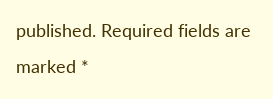published. Required fields are marked *